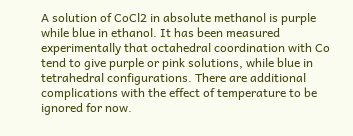A solution of CoCl2 in absolute methanol is purple while blue in ethanol. It has been measured experimentally that octahedral coordination with Co tend to give purple or pink solutions, while blue in tetrahedral configurations. There are additional complications with the effect of temperature to be ignored for now.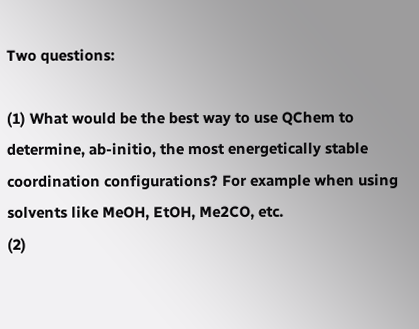Two questions:

(1) What would be the best way to use QChem to determine, ab-initio, the most energetically stable coordination configurations? For example when using solvents like MeOH, EtOH, Me2CO, etc.
(2)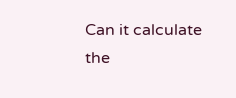Can it calculate the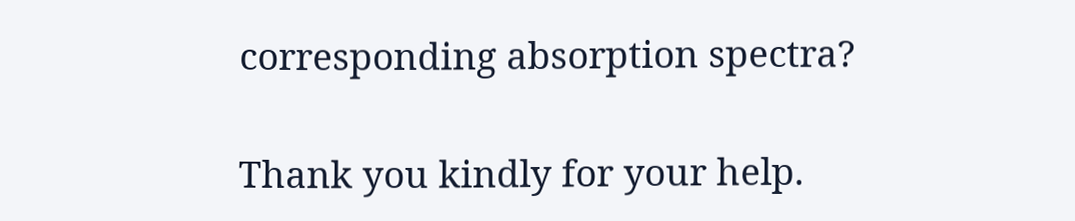corresponding absorption spectra?

Thank you kindly for your help.